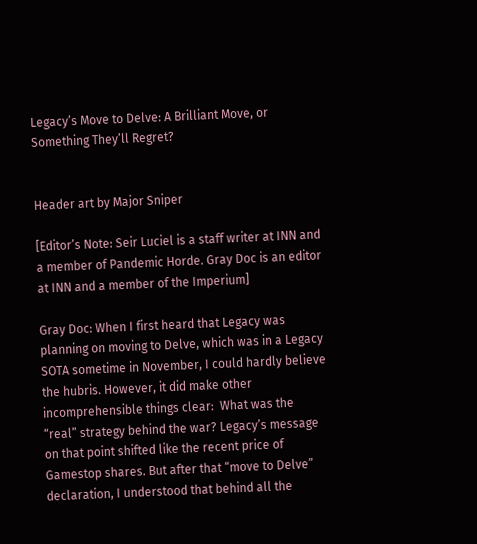Legacy’s Move to Delve: A Brilliant Move, or Something They’ll Regret?


Header art by Major Sniper

[Editor’s Note: Seir Luciel is a staff writer at INN and a member of Pandemic Horde. Gray Doc is an editor at INN and a member of the Imperium]

Gray Doc: When I first heard that Legacy was planning on moving to Delve, which was in a Legacy SOTA sometime in November, I could hardly believe the hubris. However, it did make other incomprehensible things clear:  What was the “real” strategy behind the war? Legacy’s message on that point shifted like the recent price of Gamestop shares. But after that “move to Delve” declaration, I understood that behind all the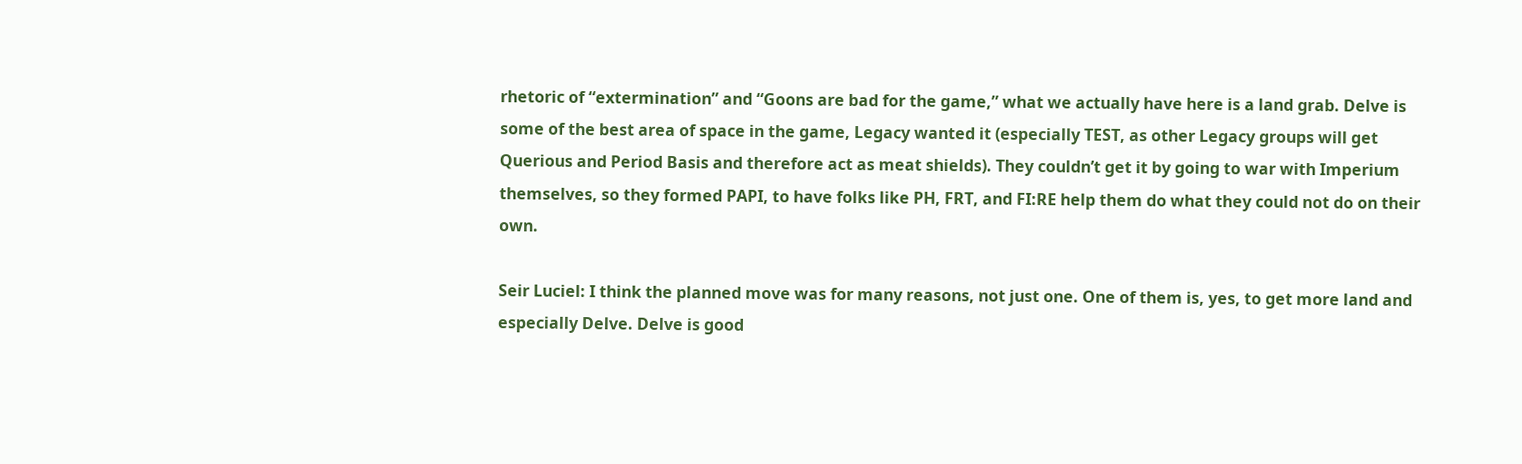rhetoric of “extermination” and “Goons are bad for the game,” what we actually have here is a land grab. Delve is some of the best area of space in the game, Legacy wanted it (especially TEST, as other Legacy groups will get Querious and Period Basis and therefore act as meat shields). They couldn’t get it by going to war with Imperium themselves, so they formed PAPI, to have folks like PH, FRT, and FI:RE help them do what they could not do on their own.

Seir Luciel: I think the planned move was for many reasons, not just one. One of them is, yes, to get more land and especially Delve. Delve is good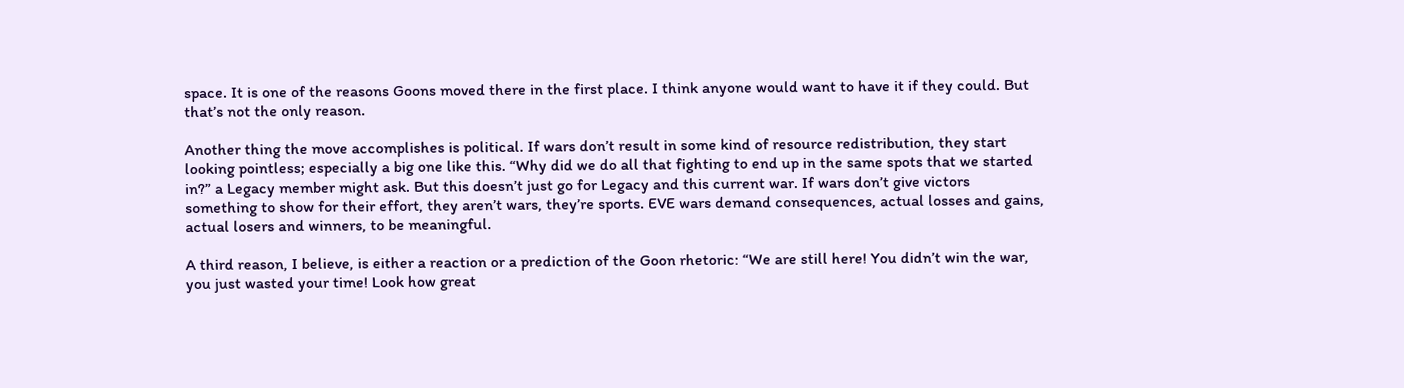space. It is one of the reasons Goons moved there in the first place. I think anyone would want to have it if they could. But that’s not the only reason.

Another thing the move accomplishes is political. If wars don’t result in some kind of resource redistribution, they start looking pointless; especially a big one like this. “Why did we do all that fighting to end up in the same spots that we started in?” a Legacy member might ask. But this doesn’t just go for Legacy and this current war. If wars don’t give victors something to show for their effort, they aren’t wars, they’re sports. EVE wars demand consequences, actual losses and gains, actual losers and winners, to be meaningful.

A third reason, I believe, is either a reaction or a prediction of the Goon rhetoric: “We are still here! You didn’t win the war, you just wasted your time! Look how great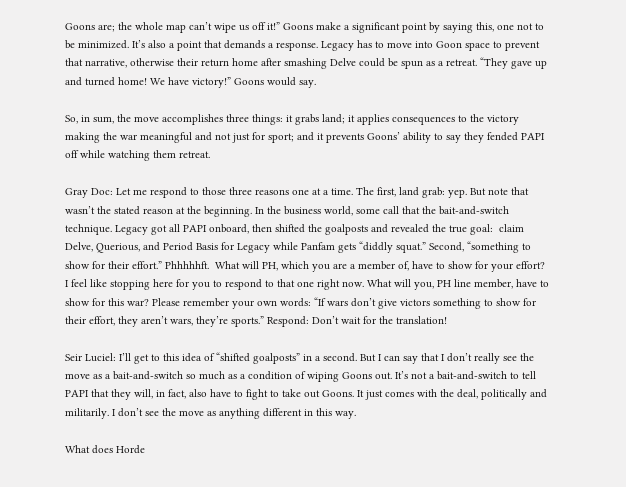Goons are; the whole map can’t wipe us off it!” Goons make a significant point by saying this, one not to be minimized. It’s also a point that demands a response. Legacy has to move into Goon space to prevent that narrative, otherwise their return home after smashing Delve could be spun as a retreat. “They gave up and turned home! We have victory!” Goons would say.

So, in sum, the move accomplishes three things: it grabs land; it applies consequences to the victory making the war meaningful and not just for sport; and it prevents Goons’ ability to say they fended PAPI off while watching them retreat.

Gray Doc: Let me respond to those three reasons one at a time. The first, land grab: yep. But note that wasn’t the stated reason at the beginning. In the business world, some call that the bait-and-switch technique. Legacy got all PAPI onboard, then shifted the goalposts and revealed the true goal:  claim Delve, Querious, and Period Basis for Legacy while Panfam gets “diddly squat.” Second, “something to show for their effort.” Phhhhhft.  What will PH, which you are a member of, have to show for your effort? I feel like stopping here for you to respond to that one right now. What will you, PH line member, have to show for this war? Please remember your own words: “If wars don’t give victors something to show for their effort, they aren’t wars, they’re sports.” Respond: Don’t wait for the translation!

Seir Luciel: I’ll get to this idea of “shifted goalposts” in a second. But I can say that I don’t really see the move as a bait-and-switch so much as a condition of wiping Goons out. It’s not a bait-and-switch to tell PAPI that they will, in fact, also have to fight to take out Goons. It just comes with the deal, politically and militarily. I don’t see the move as anything different in this way.

What does Horde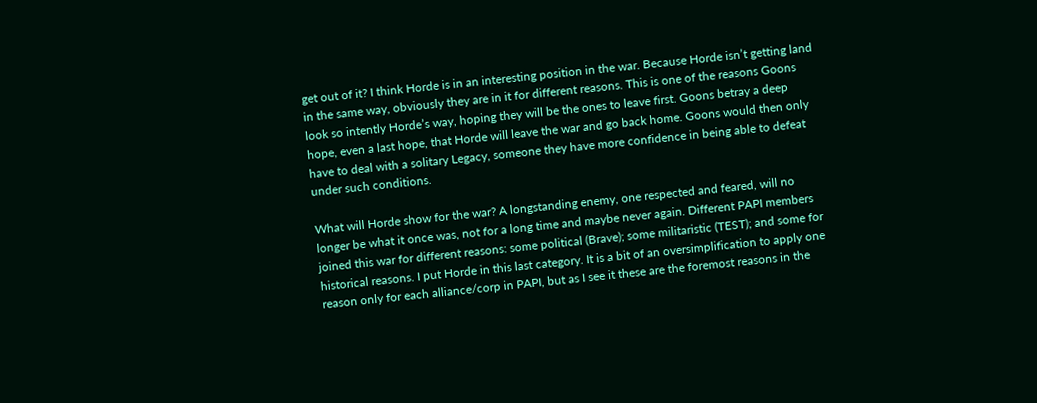get out of it? I think Horde is in an interesting position in the war. Because Horde isn’t getting land in the same way, obviously they are in it for different reasons. This is one of the reasons Goons look so intently Horde’s way, hoping they will be the ones to leave first. Goons betray a deep hope, even a last hope, that Horde will leave the war and go back home. Goons would then only have to deal with a solitary Legacy, someone they have more confidence in being able to defeat under such conditions.

What will Horde show for the war? A longstanding enemy, one respected and feared, will no longer be what it once was, not for a long time and maybe never again. Different PAPI members joined this war for different reasons: some political (Brave); some militaristic (TEST); and some for historical reasons. I put Horde in this last category. It is a bit of an oversimplification to apply one reason only for each alliance/corp in PAPI, but as I see it these are the foremost reasons in the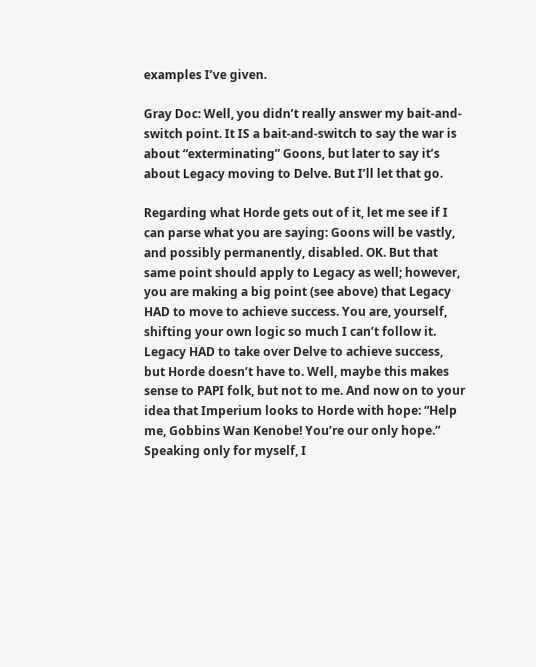examples I’ve given.

Gray Doc: Well, you didn’t really answer my bait-and-switch point. It IS a bait-and-switch to say the war is about “exterminating” Goons, but later to say it’s about Legacy moving to Delve. But I’ll let that go.

Regarding what Horde gets out of it, let me see if I can parse what you are saying: Goons will be vastly, and possibly permanently, disabled. OK. But that same point should apply to Legacy as well; however, you are making a big point (see above) that Legacy HAD to move to achieve success. You are, yourself, shifting your own logic so much I can’t follow it. Legacy HAD to take over Delve to achieve success, but Horde doesn’t have to. Well, maybe this makes sense to PAPI folk, but not to me. And now on to your idea that Imperium looks to Horde with hope: “Help me, Gobbins Wan Kenobe! You’re our only hope.” Speaking only for myself, I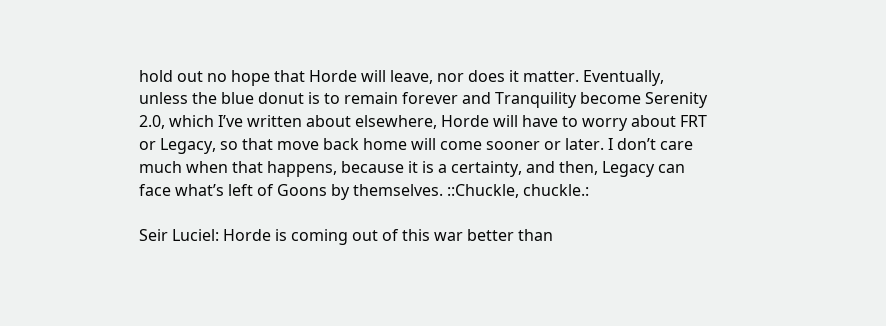hold out no hope that Horde will leave, nor does it matter. Eventually, unless the blue donut is to remain forever and Tranquility become Serenity 2.0, which I’ve written about elsewhere, Horde will have to worry about FRT or Legacy, so that move back home will come sooner or later. I don’t care much when that happens, because it is a certainty, and then, Legacy can face what’s left of Goons by themselves. ::Chuckle, chuckle.:

Seir Luciel: Horde is coming out of this war better than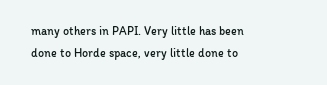many others in PAPI. Very little has been done to Horde space, very little done to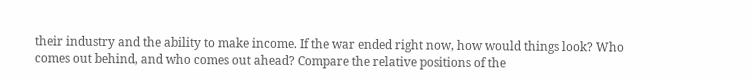their industry and the ability to make income. If the war ended right now, how would things look? Who comes out behind, and who comes out ahead? Compare the relative positions of the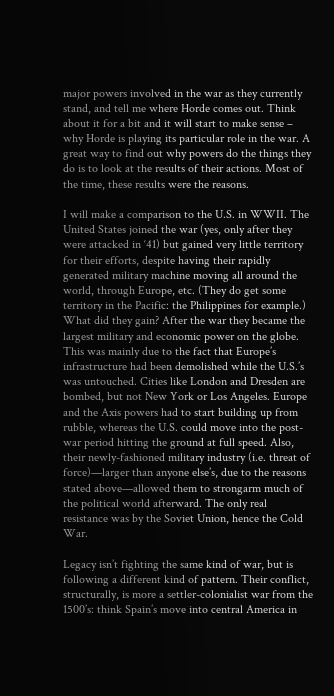major powers involved in the war as they currently stand, and tell me where Horde comes out. Think about it for a bit and it will start to make sense – why Horde is playing its particular role in the war. A great way to find out why powers do the things they do is to look at the results of their actions. Most of the time, these results were the reasons.

I will make a comparison to the U.S. in WWII. The United States joined the war (yes, only after they were attacked in ‘41) but gained very little territory for their efforts, despite having their rapidly generated military machine moving all around the world, through Europe, etc. (They do get some territory in the Pacific: the Philippines for example.) What did they gain? After the war they became the largest military and economic power on the globe. This was mainly due to the fact that Europe’s infrastructure had been demolished while the U.S.’s was untouched. Cities like London and Dresden are bombed, but not New York or Los Angeles. Europe and the Axis powers had to start building up from rubble, whereas the U.S. could move into the post-war period hitting the ground at full speed. Also, their newly-fashioned military industry (i.e. threat of force)—larger than anyone else’s, due to the reasons stated above—allowed them to strongarm much of the political world afterward. The only real resistance was by the Soviet Union, hence the Cold War.

Legacy isn’t fighting the same kind of war, but is following a different kind of pattern. Their conflict, structurally, is more a settler-colonialist war from the 1500’s: think Spain’s move into central America in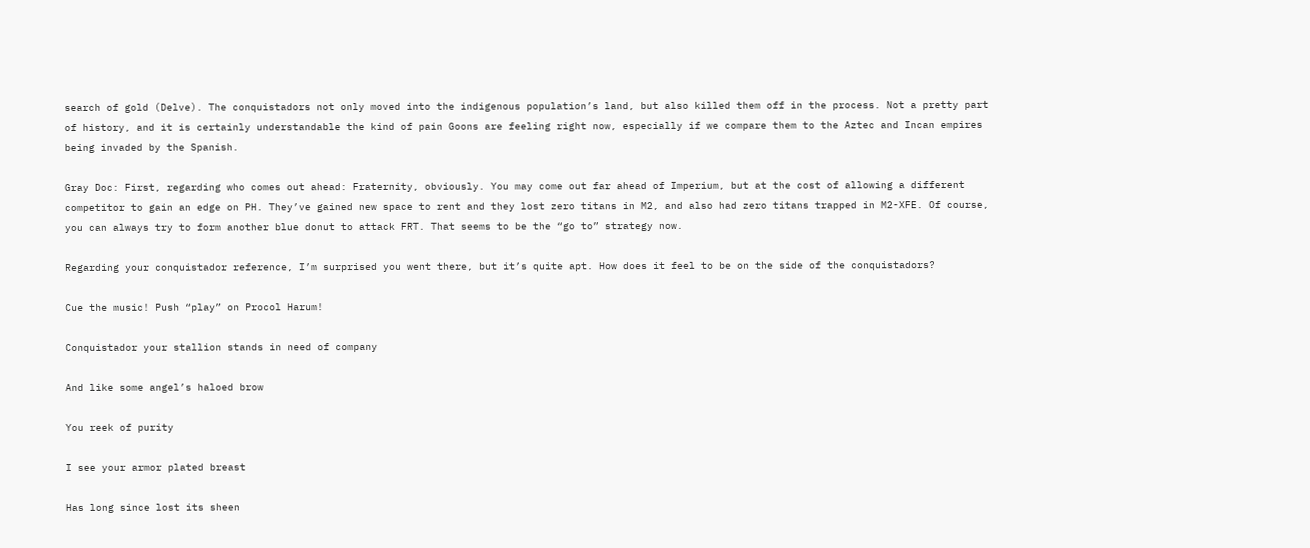search of gold (Delve). The conquistadors not only moved into the indigenous population’s land, but also killed them off in the process. Not a pretty part of history, and it is certainly understandable the kind of pain Goons are feeling right now, especially if we compare them to the Aztec and Incan empires being invaded by the Spanish.

Gray Doc: First, regarding who comes out ahead: Fraternity, obviously. You may come out far ahead of Imperium, but at the cost of allowing a different competitor to gain an edge on PH. They’ve gained new space to rent and they lost zero titans in M2, and also had zero titans trapped in M2-XFE. Of course, you can always try to form another blue donut to attack FRT. That seems to be the “go to” strategy now.

Regarding your conquistador reference, I’m surprised you went there, but it’s quite apt. How does it feel to be on the side of the conquistadors?

Cue the music! Push “play” on Procol Harum!

Conquistador your stallion stands in need of company

And like some angel’s haloed brow

You reek of purity

I see your armor plated breast

Has long since lost its sheen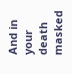And in your death masked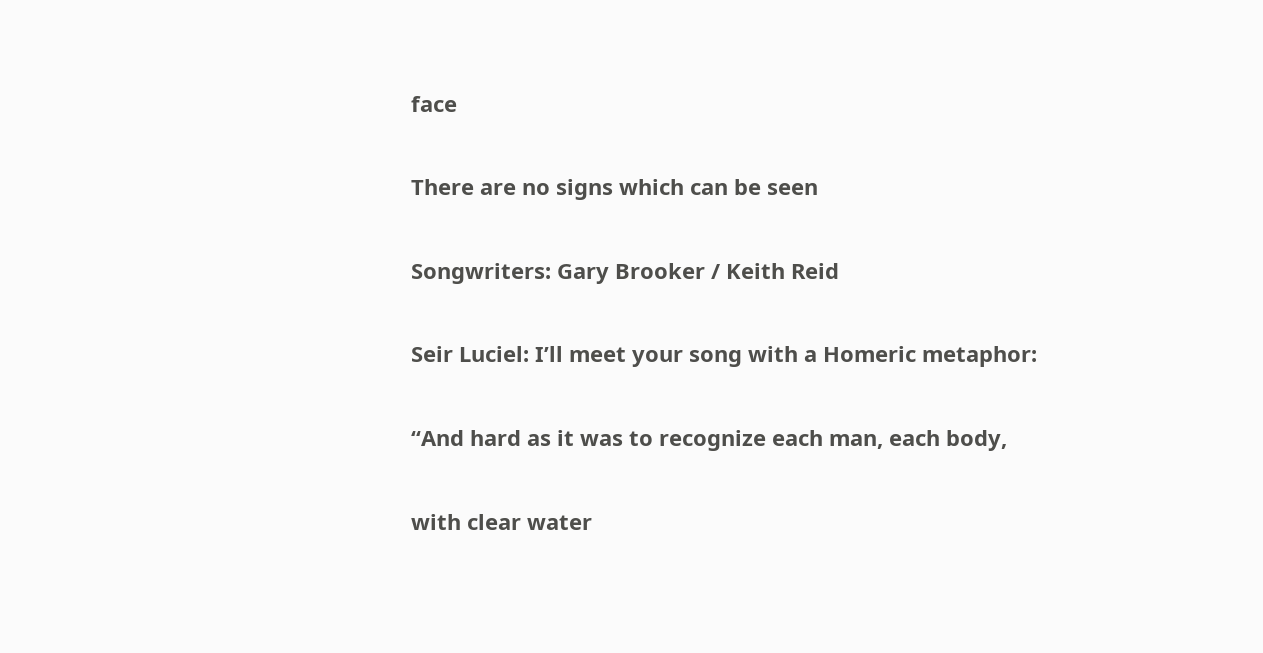face

There are no signs which can be seen

Songwriters: Gary Brooker / Keith Reid

Seir Luciel: I’ll meet your song with a Homeric metaphor:

“And hard as it was to recognize each man, each body,

with clear water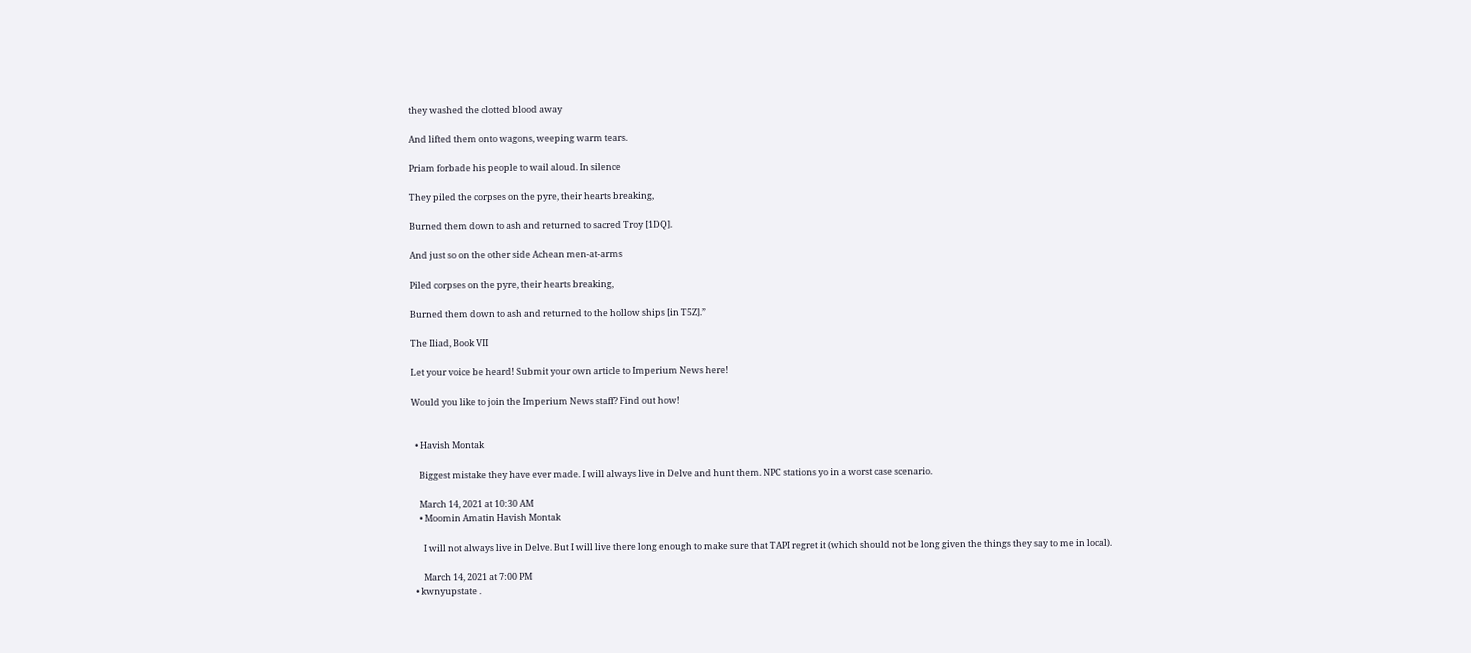they washed the clotted blood away

And lifted them onto wagons, weeping warm tears.

Priam forbade his people to wail aloud. In silence

They piled the corpses on the pyre, their hearts breaking,

Burned them down to ash and returned to sacred Troy [1DQ].

And just so on the other side Achean men-at-arms

Piled corpses on the pyre, their hearts breaking,

Burned them down to ash and returned to the hollow ships [in T5Z].”

The Iliad, Book VII

Let your voice be heard! Submit your own article to Imperium News here!

Would you like to join the Imperium News staff? Find out how!


  • Havish Montak

    Biggest mistake they have ever made. I will always live in Delve and hunt them. NPC stations yo in a worst case scenario.

    March 14, 2021 at 10:30 AM
    • Moomin Amatin Havish Montak

      I will not always live in Delve. But I will live there long enough to make sure that TAPI regret it (which should not be long given the things they say to me in local).

      March 14, 2021 at 7:00 PM
  • kwnyupstate .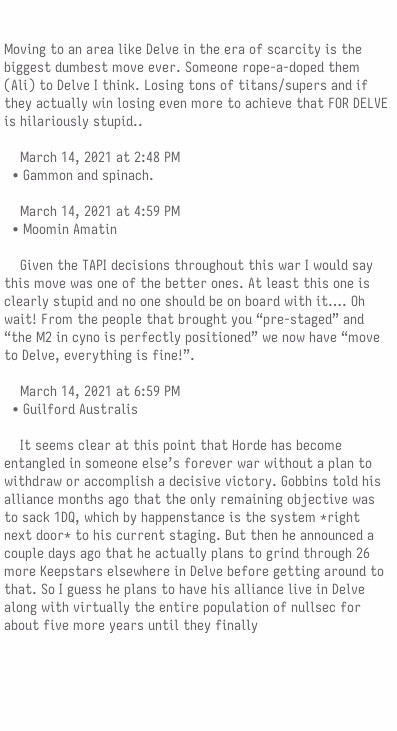Moving to an area like Delve in the era of scarcity is the biggest dumbest move ever. Someone rope-a-doped them (Ali) to Delve I think. Losing tons of titans/supers and if they actually win losing even more to achieve that FOR DELVE is hilariously stupid..

    March 14, 2021 at 2:48 PM
  • Gammon and spinach.

    March 14, 2021 at 4:59 PM
  • Moomin Amatin

    Given the TAPI decisions throughout this war I would say this move was one of the better ones. At least this one is clearly stupid and no one should be on board with it…. Oh wait! From the people that brought you “pre-staged” and “the M2 in cyno is perfectly positioned” we now have “move to Delve, everything is fine!”.

    March 14, 2021 at 6:59 PM
  • Guilford Australis

    It seems clear at this point that Horde has become entangled in someone else’s forever war without a plan to withdraw or accomplish a decisive victory. Gobbins told his alliance months ago that the only remaining objective was to sack 1DQ, which by happenstance is the system *right next door* to his current staging. But then he announced a couple days ago that he actually plans to grind through 26 more Keepstars elsewhere in Delve before getting around to that. So I guess he plans to have his alliance live in Delve along with virtually the entire population of nullsec for about five more years until they finally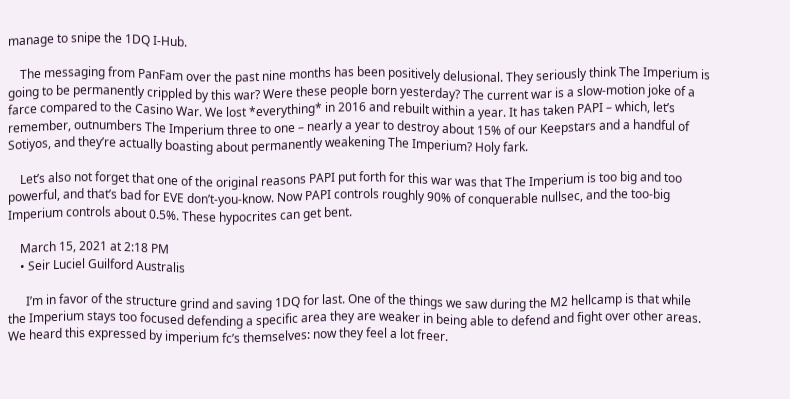manage to snipe the 1DQ I-Hub.

    The messaging from PanFam over the past nine months has been positively delusional. They seriously think The Imperium is going to be permanently crippled by this war? Were these people born yesterday? The current war is a slow-motion joke of a farce compared to the Casino War. We lost *everything* in 2016 and rebuilt within a year. It has taken PAPI – which, let’s remember, outnumbers The Imperium three to one – nearly a year to destroy about 15% of our Keepstars and a handful of Sotiyos, and they’re actually boasting about permanently weakening The Imperium? Holy fark.

    Let’s also not forget that one of the original reasons PAPI put forth for this war was that The Imperium is too big and too powerful, and that’s bad for EVE don’t-you-know. Now PAPI controls roughly 90% of conquerable nullsec, and the too-big Imperium controls about 0.5%. These hypocrites can get bent.

    March 15, 2021 at 2:18 PM
    • Seir Luciel Guilford Australis

      I’m in favor of the structure grind and saving 1DQ for last. One of the things we saw during the M2 hellcamp is that while the Imperium stays too focused defending a specific area they are weaker in being able to defend and fight over other areas. We heard this expressed by imperium fc’s themselves: now they feel a lot freer.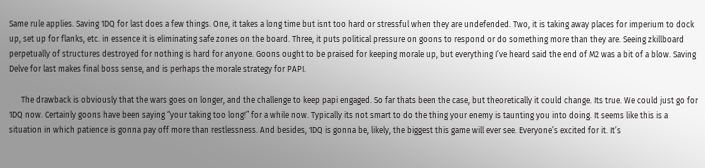Same rule applies. Saving 1DQ for last does a few things. One, it takes a long time but isnt too hard or stressful when they are undefended. Two, it is taking away places for imperium to dock up, set up for flanks, etc. in essence it is eliminating safe zones on the board. Three, it puts political pressure on goons to respond or do something more than they are. Seeing zkillboard perpetually of structures destroyed for nothing is hard for anyone. Goons ought to be praised for keeping morale up, but everything I’ve heard said the end of M2 was a bit of a blow. Saving Delve for last makes final boss sense, and is perhaps the morale strategy for PAPI.

      The drawback is obviously that the wars goes on longer, and the challenge to keep papi engaged. So far thats been the case, but theoretically it could change. Its true. We could just go for 1DQ now. Certainly goons have been saying “your taking too long!” for a while now. Typically its not smart to do the thing your enemy is taunting you into doing. It seems like this is a situation in which patience is gonna pay off more than restlessness. And besides, 1DQ is gonna be, likely, the biggest this game will ever see. Everyone’s excited for it. It’s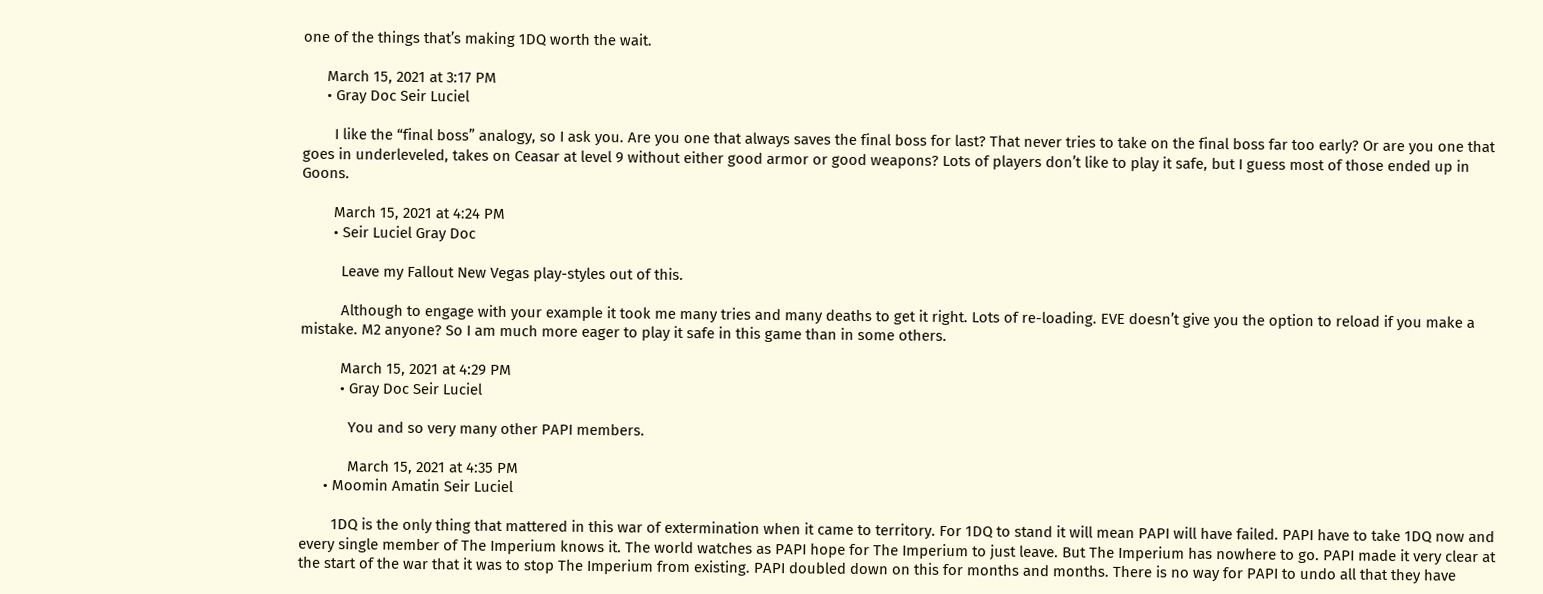one of the things that’s making 1DQ worth the wait.

      March 15, 2021 at 3:17 PM
      • Gray Doc Seir Luciel

        I like the “final boss” analogy, so I ask you. Are you one that always saves the final boss for last? That never tries to take on the final boss far too early? Or are you one that goes in underleveled, takes on Ceasar at level 9 without either good armor or good weapons? Lots of players don’t like to play it safe, but I guess most of those ended up in Goons.

        March 15, 2021 at 4:24 PM
        • Seir Luciel Gray Doc

          Leave my Fallout New Vegas play-styles out of this.

          Although to engage with your example it took me many tries and many deaths to get it right. Lots of re-loading. EVE doesn’t give you the option to reload if you make a mistake. M2 anyone? So I am much more eager to play it safe in this game than in some others.

          March 15, 2021 at 4:29 PM
          • Gray Doc Seir Luciel

            You and so very many other PAPI members.

            March 15, 2021 at 4:35 PM
      • Moomin Amatin Seir Luciel

        1DQ is the only thing that mattered in this war of extermination when it came to territory. For 1DQ to stand it will mean PAPI will have failed. PAPI have to take 1DQ now and every single member of The Imperium knows it. The world watches as PAPI hope for The Imperium to just leave. But The Imperium has nowhere to go. PAPI made it very clear at the start of the war that it was to stop The Imperium from existing. PAPI doubled down on this for months and months. There is no way for PAPI to undo all that they have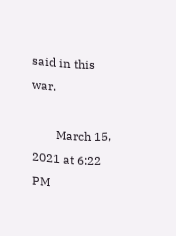said in this war.

        March 15, 2021 at 6:22 PM